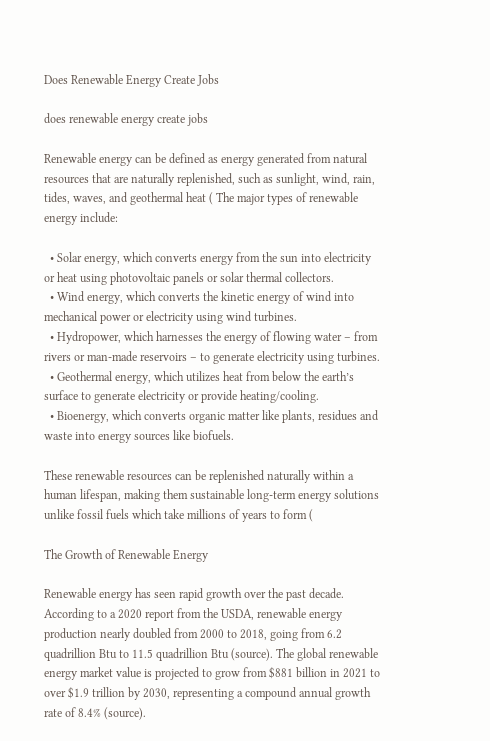Does Renewable Energy Create Jobs

does renewable energy create jobs

Renewable energy can be defined as energy generated from natural resources that are naturally replenished, such as sunlight, wind, rain, tides, waves, and geothermal heat ( The major types of renewable energy include:

  • Solar energy, which converts energy from the sun into electricity or heat using photovoltaic panels or solar thermal collectors.
  • Wind energy, which converts the kinetic energy of wind into mechanical power or electricity using wind turbines.
  • Hydropower, which harnesses the energy of flowing water – from rivers or man-made reservoirs – to generate electricity using turbines.
  • Geothermal energy, which utilizes heat from below the earth’s surface to generate electricity or provide heating/cooling.
  • Bioenergy, which converts organic matter like plants, residues and waste into energy sources like biofuels.

These renewable resources can be replenished naturally within a human lifespan, making them sustainable long-term energy solutions unlike fossil fuels which take millions of years to form (

The Growth of Renewable Energy

Renewable energy has seen rapid growth over the past decade. According to a 2020 report from the USDA, renewable energy production nearly doubled from 2000 to 2018, going from 6.2 quadrillion Btu to 11.5 quadrillion Btu (source). The global renewable energy market value is projected to grow from $881 billion in 2021 to over $1.9 trillion by 2030, representing a compound annual growth rate of 8.4% (source).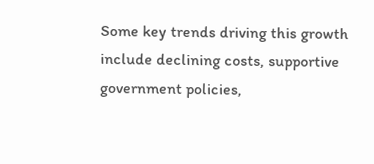Some key trends driving this growth include declining costs, supportive government policies,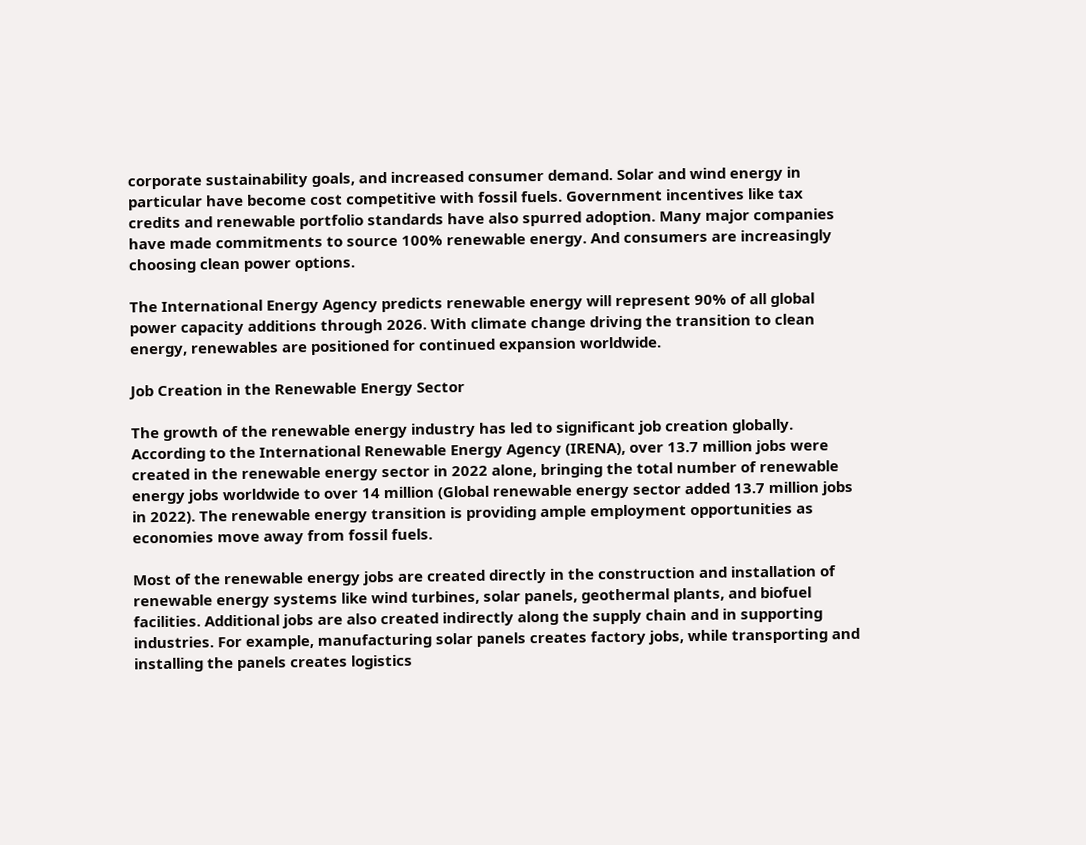corporate sustainability goals, and increased consumer demand. Solar and wind energy in particular have become cost competitive with fossil fuels. Government incentives like tax credits and renewable portfolio standards have also spurred adoption. Many major companies have made commitments to source 100% renewable energy. And consumers are increasingly choosing clean power options.

The International Energy Agency predicts renewable energy will represent 90% of all global power capacity additions through 2026. With climate change driving the transition to clean energy, renewables are positioned for continued expansion worldwide.

Job Creation in the Renewable Energy Sector

The growth of the renewable energy industry has led to significant job creation globally. According to the International Renewable Energy Agency (IRENA), over 13.7 million jobs were created in the renewable energy sector in 2022 alone, bringing the total number of renewable energy jobs worldwide to over 14 million (Global renewable energy sector added 13.7 million jobs in 2022). The renewable energy transition is providing ample employment opportunities as economies move away from fossil fuels.

Most of the renewable energy jobs are created directly in the construction and installation of renewable energy systems like wind turbines, solar panels, geothermal plants, and biofuel facilities. Additional jobs are also created indirectly along the supply chain and in supporting industries. For example, manufacturing solar panels creates factory jobs, while transporting and installing the panels creates logistics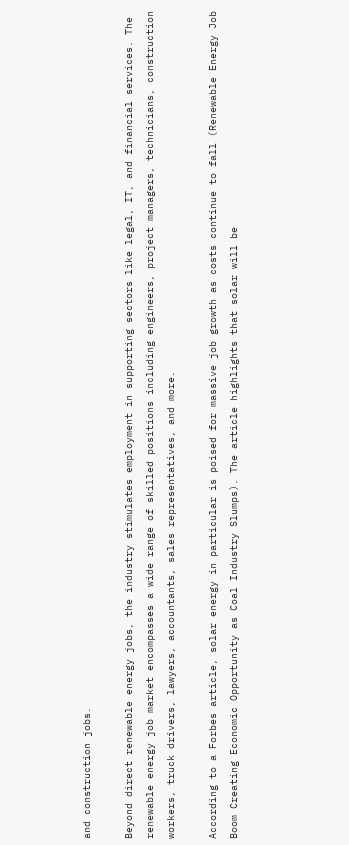and construction jobs.

Beyond direct renewable energy jobs, the industry stimulates employment in supporting sectors like legal, IT, and financial services. The renewable energy job market encompasses a wide range of skilled positions including engineers, project managers, technicians, construction workers, truck drivers, lawyers, accountants, sales representatives, and more.

According to a Forbes article, solar energy in particular is poised for massive job growth as costs continue to fall (Renewable Energy Job Boom Creating Economic Opportunity as Coal Industry Slumps). The article highlights that solar will be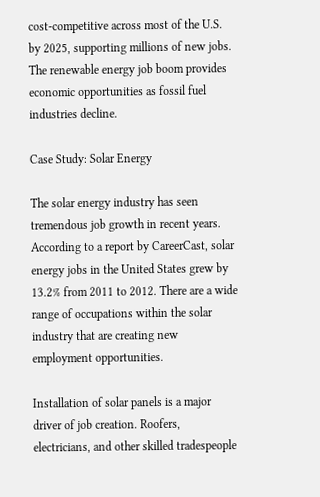cost-competitive across most of the U.S. by 2025, supporting millions of new jobs. The renewable energy job boom provides economic opportunities as fossil fuel industries decline.

Case Study: Solar Energy

The solar energy industry has seen tremendous job growth in recent years. According to a report by CareerCast, solar energy jobs in the United States grew by 13.2% from 2011 to 2012. There are a wide range of occupations within the solar industry that are creating new employment opportunities.

Installation of solar panels is a major driver of job creation. Roofers, electricians, and other skilled tradespeople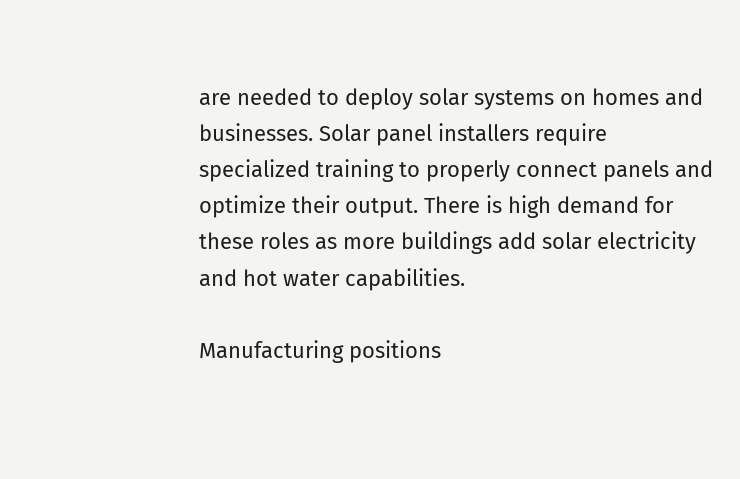are needed to deploy solar systems on homes and businesses. Solar panel installers require specialized training to properly connect panels and optimize their output. There is high demand for these roles as more buildings add solar electricity and hot water capabilities.

Manufacturing positions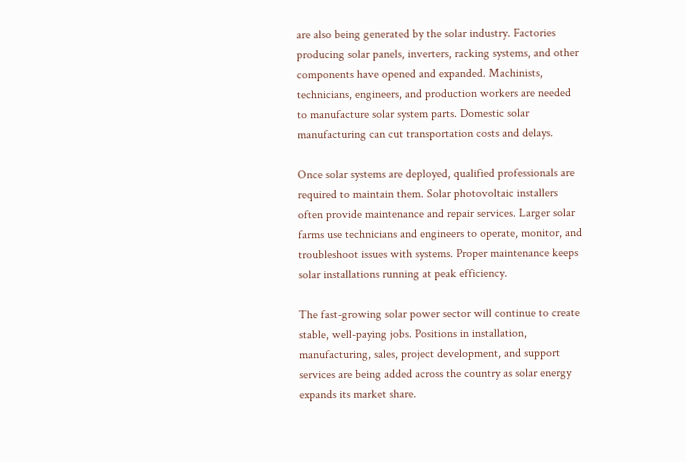are also being generated by the solar industry. Factories producing solar panels, inverters, racking systems, and other components have opened and expanded. Machinists, technicians, engineers, and production workers are needed to manufacture solar system parts. Domestic solar manufacturing can cut transportation costs and delays.

Once solar systems are deployed, qualified professionals are required to maintain them. Solar photovoltaic installers often provide maintenance and repair services. Larger solar farms use technicians and engineers to operate, monitor, and troubleshoot issues with systems. Proper maintenance keeps solar installations running at peak efficiency.

The fast-growing solar power sector will continue to create stable, well-paying jobs. Positions in installation, manufacturing, sales, project development, and support services are being added across the country as solar energy expands its market share.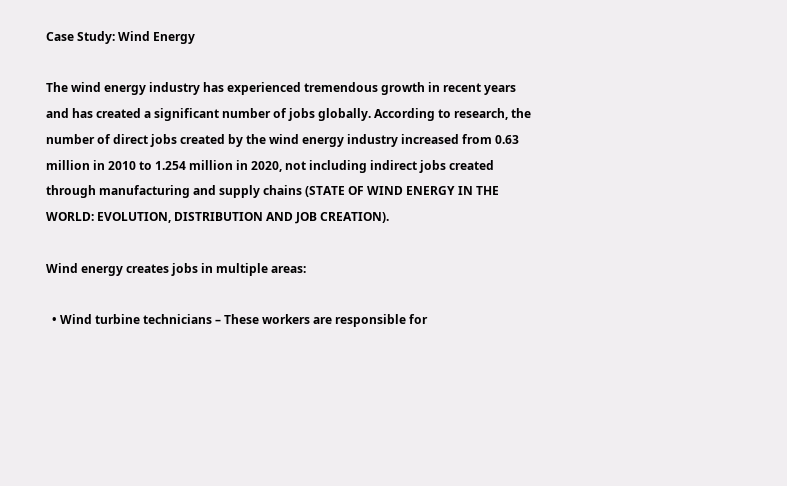Case Study: Wind Energy

The wind energy industry has experienced tremendous growth in recent years and has created a significant number of jobs globally. According to research, the number of direct jobs created by the wind energy industry increased from 0.63 million in 2010 to 1.254 million in 2020, not including indirect jobs created through manufacturing and supply chains (STATE OF WIND ENERGY IN THE WORLD: EVOLUTION, DISTRIBUTION AND JOB CREATION).

Wind energy creates jobs in multiple areas:

  • Wind turbine technicians – These workers are responsible for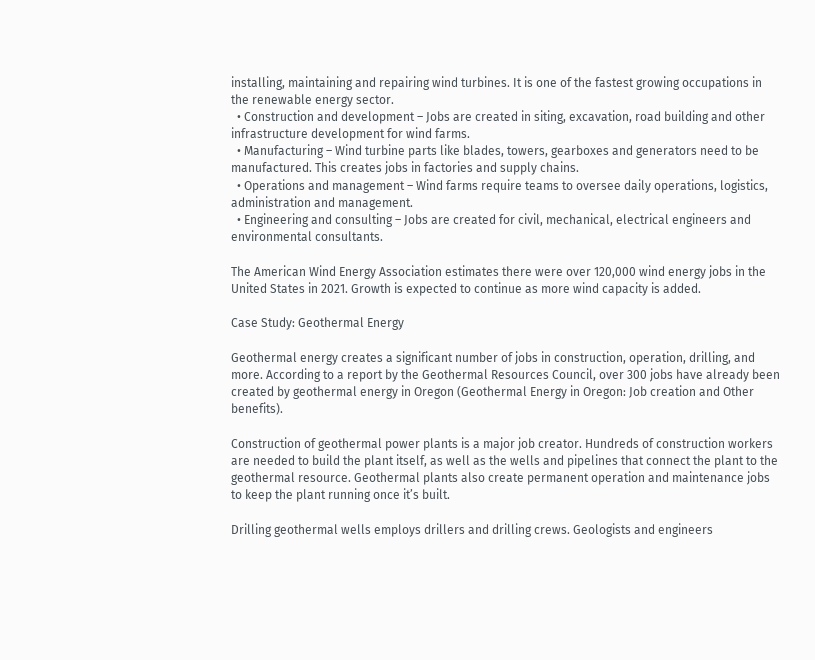installing, maintaining and repairing wind turbines. It is one of the fastest growing occupations in the renewable energy sector.
  • Construction and development – Jobs are created in siting, excavation, road building and other infrastructure development for wind farms.
  • Manufacturing – Wind turbine parts like blades, towers, gearboxes and generators need to be manufactured. This creates jobs in factories and supply chains.
  • Operations and management – Wind farms require teams to oversee daily operations, logistics, administration and management.
  • Engineering and consulting – Jobs are created for civil, mechanical, electrical engineers and environmental consultants.

The American Wind Energy Association estimates there were over 120,000 wind energy jobs in the United States in 2021. Growth is expected to continue as more wind capacity is added.

Case Study: Geothermal Energy

Geothermal energy creates a significant number of jobs in construction, operation, drilling, and more. According to a report by the Geothermal Resources Council, over 300 jobs have already been created by geothermal energy in Oregon (Geothermal Energy in Oregon: Job creation and Other benefits).

Construction of geothermal power plants is a major job creator. Hundreds of construction workers are needed to build the plant itself, as well as the wells and pipelines that connect the plant to the geothermal resource. Geothermal plants also create permanent operation and maintenance jobs to keep the plant running once it’s built.

Drilling geothermal wells employs drillers and drilling crews. Geologists and engineers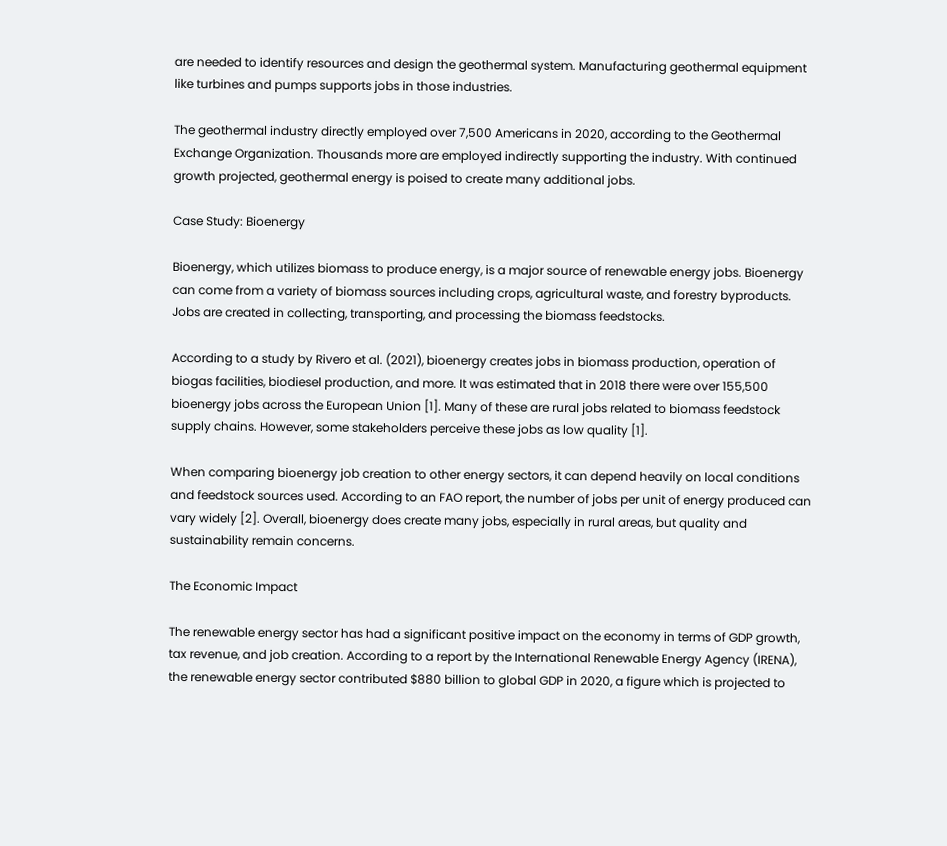are needed to identify resources and design the geothermal system. Manufacturing geothermal equipment like turbines and pumps supports jobs in those industries.

The geothermal industry directly employed over 7,500 Americans in 2020, according to the Geothermal Exchange Organization. Thousands more are employed indirectly supporting the industry. With continued growth projected, geothermal energy is poised to create many additional jobs.

Case Study: Bioenergy

Bioenergy, which utilizes biomass to produce energy, is a major source of renewable energy jobs. Bioenergy can come from a variety of biomass sources including crops, agricultural waste, and forestry byproducts. Jobs are created in collecting, transporting, and processing the biomass feedstocks.

According to a study by Rivero et al. (2021), bioenergy creates jobs in biomass production, operation of biogas facilities, biodiesel production, and more. It was estimated that in 2018 there were over 155,500 bioenergy jobs across the European Union [1]. Many of these are rural jobs related to biomass feedstock supply chains. However, some stakeholders perceive these jobs as low quality [1].

When comparing bioenergy job creation to other energy sectors, it can depend heavily on local conditions and feedstock sources used. According to an FAO report, the number of jobs per unit of energy produced can vary widely [2]. Overall, bioenergy does create many jobs, especially in rural areas, but quality and sustainability remain concerns.

The Economic Impact

The renewable energy sector has had a significant positive impact on the economy in terms of GDP growth, tax revenue, and job creation. According to a report by the International Renewable Energy Agency (IRENA), the renewable energy sector contributed $880 billion to global GDP in 2020, a figure which is projected to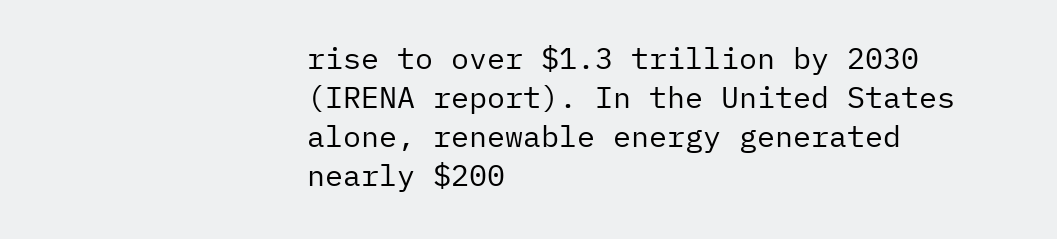rise to over $1.3 trillion by 2030 (IRENA report). In the United States alone, renewable energy generated nearly $200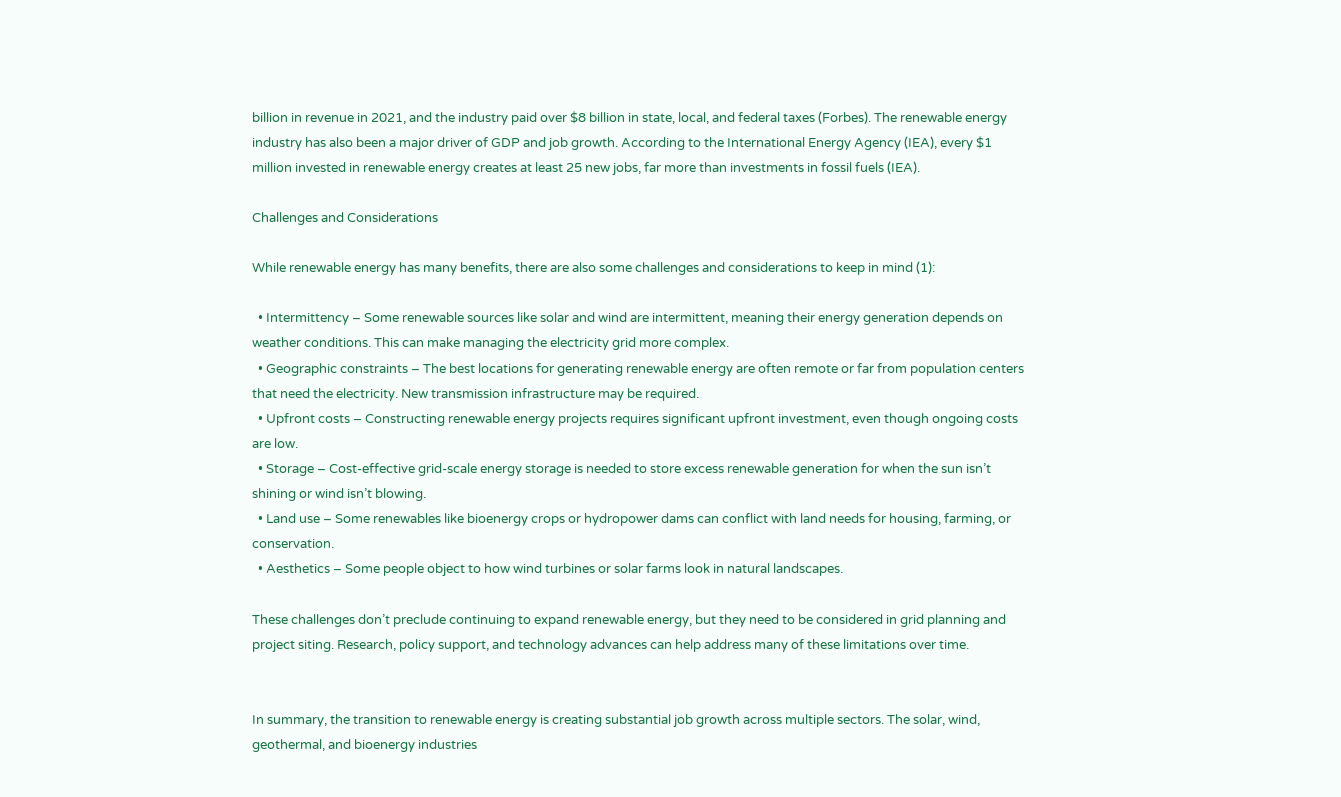billion in revenue in 2021, and the industry paid over $8 billion in state, local, and federal taxes (Forbes). The renewable energy industry has also been a major driver of GDP and job growth. According to the International Energy Agency (IEA), every $1 million invested in renewable energy creates at least 25 new jobs, far more than investments in fossil fuels (IEA).

Challenges and Considerations

While renewable energy has many benefits, there are also some challenges and considerations to keep in mind (1):

  • Intermittency – Some renewable sources like solar and wind are intermittent, meaning their energy generation depends on weather conditions. This can make managing the electricity grid more complex.
  • Geographic constraints – The best locations for generating renewable energy are often remote or far from population centers that need the electricity. New transmission infrastructure may be required.
  • Upfront costs – Constructing renewable energy projects requires significant upfront investment, even though ongoing costs are low.
  • Storage – Cost-effective grid-scale energy storage is needed to store excess renewable generation for when the sun isn’t shining or wind isn’t blowing.
  • Land use – Some renewables like bioenergy crops or hydropower dams can conflict with land needs for housing, farming, or conservation.
  • Aesthetics – Some people object to how wind turbines or solar farms look in natural landscapes.

These challenges don’t preclude continuing to expand renewable energy, but they need to be considered in grid planning and project siting. Research, policy support, and technology advances can help address many of these limitations over time.


In summary, the transition to renewable energy is creating substantial job growth across multiple sectors. The solar, wind, geothermal, and bioenergy industries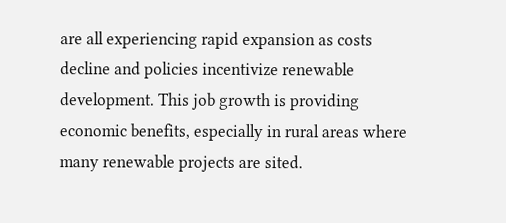are all experiencing rapid expansion as costs decline and policies incentivize renewable development. This job growth is providing economic benefits, especially in rural areas where many renewable projects are sited.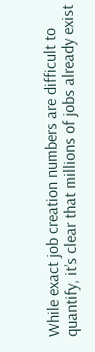While exact job creation numbers are difficult to quantify, it’s clear that millions of jobs already exist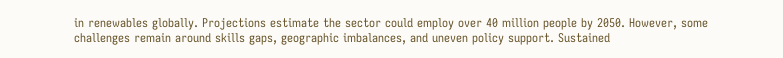in renewables globally. Projections estimate the sector could employ over 40 million people by 2050. However, some challenges remain around skills gaps, geographic imbalances, and uneven policy support. Sustained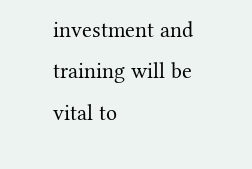investment and training will be vital to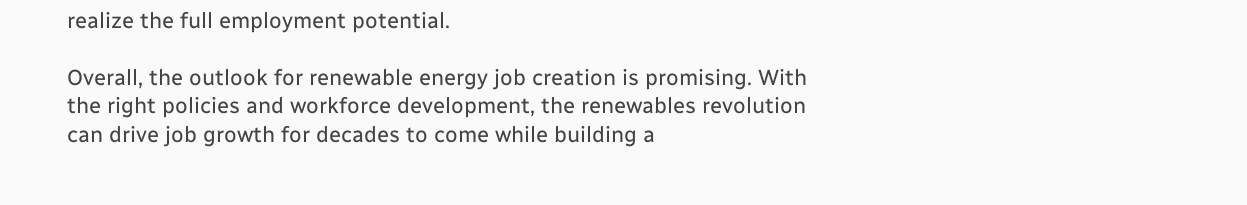realize the full employment potential.

Overall, the outlook for renewable energy job creation is promising. With the right policies and workforce development, the renewables revolution can drive job growth for decades to come while building a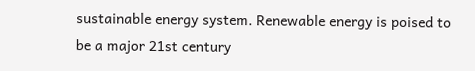sustainable energy system. Renewable energy is poised to be a major 21st century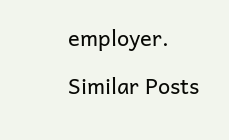employer.

Similar Posts